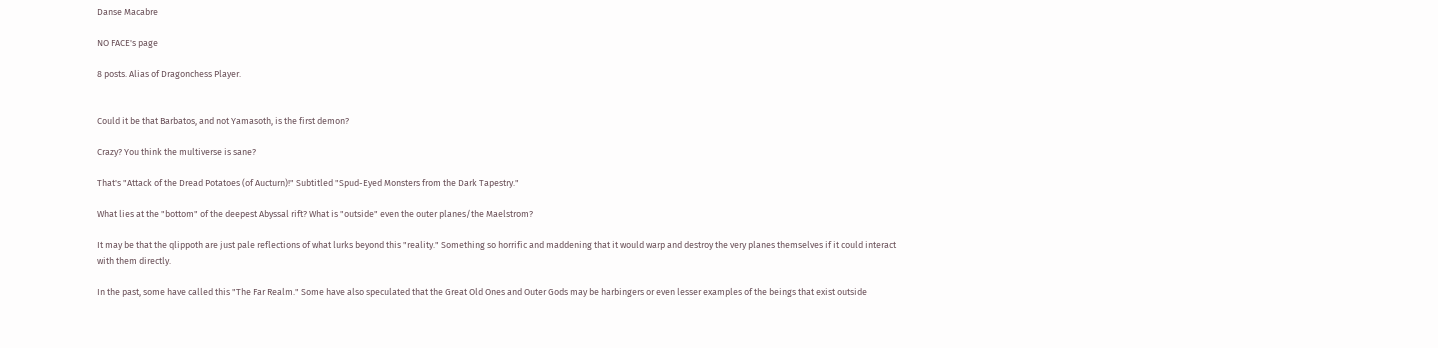Danse Macabre

NO FACE's page

8 posts. Alias of Dragonchess Player.


Could it be that Barbatos, and not Yamasoth, is the first demon?

Crazy? You think the multiverse is sane?

That's "Attack of the Dread Potatoes (of Aucturn)!" Subtitled "Spud-Eyed Monsters from the Dark Tapestry."

What lies at the "bottom" of the deepest Abyssal rift? What is "outside" even the outer planes/the Maelstrom?

It may be that the qlippoth are just pale reflections of what lurks beyond this "reality." Something so horrific and maddening that it would warp and destroy the very planes themselves if it could interact with them directly.

In the past, some have called this "The Far Realm." Some have also speculated that the Great Old Ones and Outer Gods may be harbingers or even lesser examples of the beings that exist outside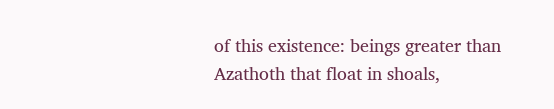of this existence: beings greater than Azathoth that float in shoals,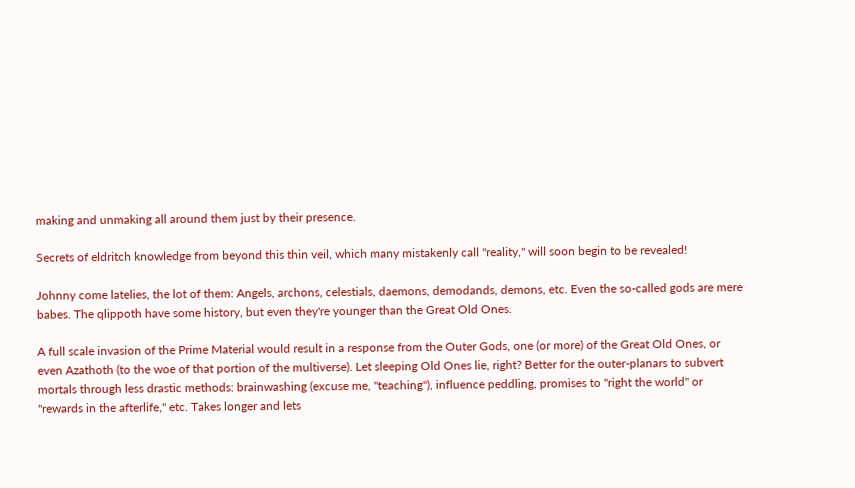making and unmaking all around them just by their presence.

Secrets of eldritch knowledge from beyond this thin veil, which many mistakenly call "reality," will soon begin to be revealed!

Johnny come latelies, the lot of them: Angels, archons, celestials, daemons, demodands, demons, etc. Even the so-called gods are mere babes. The qlippoth have some history, but even they're younger than the Great Old Ones.

A full scale invasion of the Prime Material would result in a response from the Outer Gods, one (or more) of the Great Old Ones, or even Azathoth (to the woe of that portion of the multiverse). Let sleeping Old Ones lie, right? Better for the outer-planars to subvert mortals through less drastic methods: brainwashing (excuse me, "teaching"), influence peddling, promises to "right the world" or "rewards in the afterlife," etc. Takes longer and lets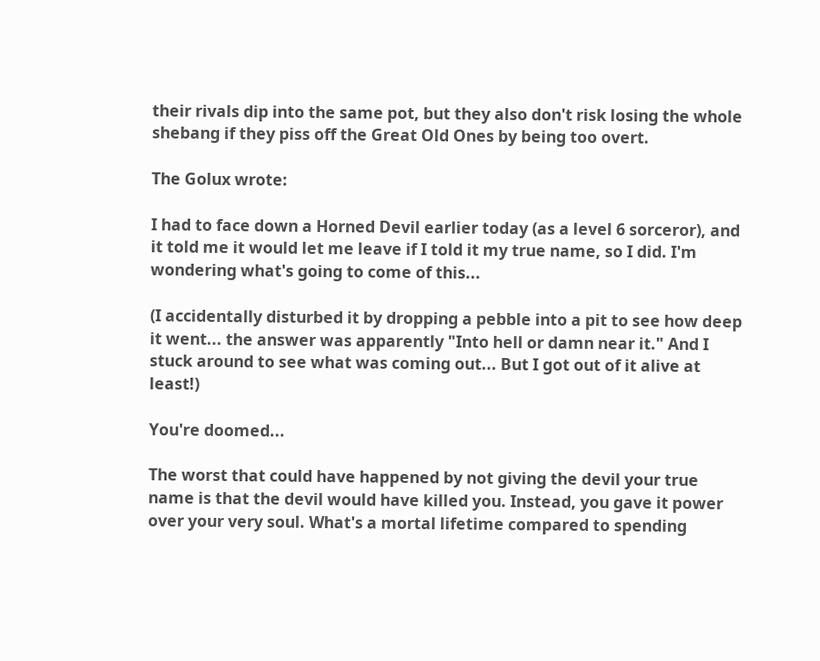their rivals dip into the same pot, but they also don't risk losing the whole shebang if they piss off the Great Old Ones by being too overt.

The Golux wrote:

I had to face down a Horned Devil earlier today (as a level 6 sorceror), and it told me it would let me leave if I told it my true name, so I did. I'm wondering what's going to come of this...

(I accidentally disturbed it by dropping a pebble into a pit to see how deep it went... the answer was apparently "Into hell or damn near it." And I stuck around to see what was coming out... But I got out of it alive at least!)

You're doomed...

The worst that could have happened by not giving the devil your true name is that the devil would have killed you. Instead, you gave it power over your very soul. What's a mortal lifetime compared to spending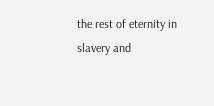the rest of eternity in slavery and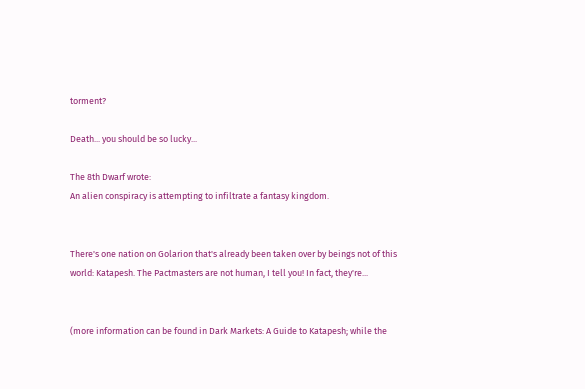torment?

Death... you should be so lucky...

The 8th Dwarf wrote:
An alien conspiracy is attempting to infiltrate a fantasy kingdom.


There's one nation on Golarion that's already been taken over by beings not of this world: Katapesh. The Pactmasters are not human, I tell you! In fact, they're...


(more information can be found in Dark Markets: A Guide to Katapesh; while the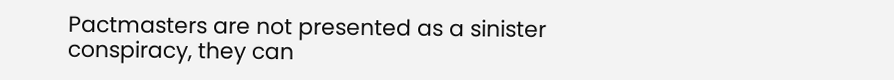Pactmasters are not presented as a sinister conspiracy, they can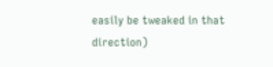easily be tweaked in that direction)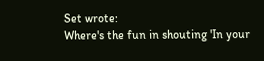Set wrote:
Where's the fun in shouting 'In your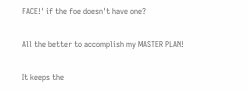FACE!' if the foe doesn't have one?

All the better to accomplish my MASTER PLAN!

It keeps the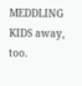MEDDLING KIDS away, too.